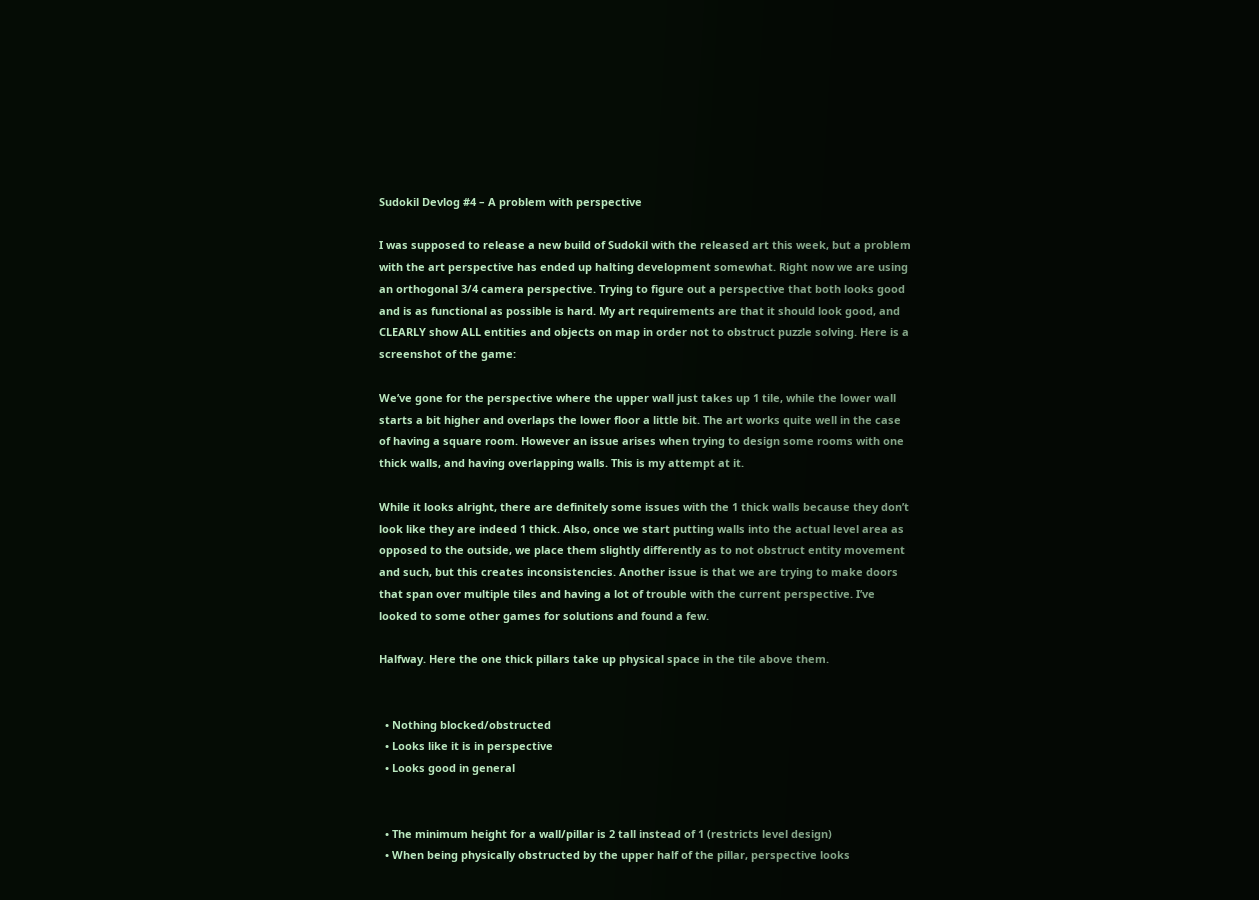Sudokil Devlog #4 – A problem with perspective

I was supposed to release a new build of Sudokil with the released art this week, but a problem with the art perspective has ended up halting development somewhat. Right now we are using an orthogonal 3/4 camera perspective. Trying to figure out a perspective that both looks good and is as functional as possible is hard. My art requirements are that it should look good, and CLEARLY show ALL entities and objects on map in order not to obstruct puzzle solving. Here is a screenshot of the game:

We’ve gone for the perspective where the upper wall just takes up 1 tile, while the lower wall starts a bit higher and overlaps the lower floor a little bit. The art works quite well in the case of having a square room. However an issue arises when trying to design some rooms with one thick walls, and having overlapping walls. This is my attempt at it.

While it looks alright, there are definitely some issues with the 1 thick walls because they don’t look like they are indeed 1 thick. Also, once we start putting walls into the actual level area as opposed to the outside, we place them slightly differently as to not obstruct entity movement and such, but this creates inconsistencies. Another issue is that we are trying to make doors that span over multiple tiles and having a lot of trouble with the current perspective. I’ve looked to some other games for solutions and found a few.

Halfway. Here the one thick pillars take up physical space in the tile above them.


  • Nothing blocked/obstructed
  • Looks like it is in perspective
  • Looks good in general


  • The minimum height for a wall/pillar is 2 tall instead of 1 (restricts level design)
  • When being physically obstructed by the upper half of the pillar, perspective looks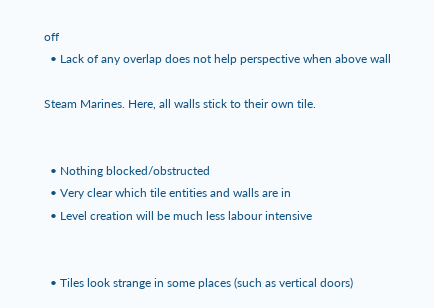off
  • Lack of any overlap does not help perspective when above wall

Steam Marines. Here, all walls stick to their own tile.


  • Nothing blocked/obstructed
  • Very clear which tile entities and walls are in
  • Level creation will be much less labour intensive


  • Tiles look strange in some places (such as vertical doors)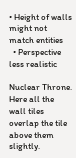• Height of walls might not match entities
  • Perspective less realistic

Nuclear Throne. Here all the wall tiles overlap the tile above them slightly.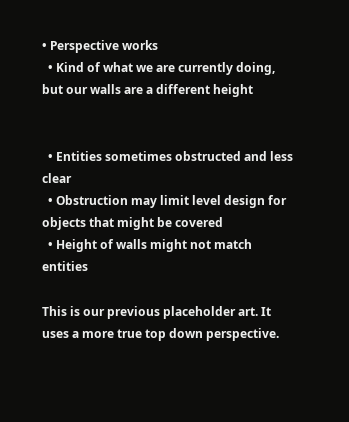• Perspective works
  • Kind of what we are currently doing, but our walls are a different height


  • Entities sometimes obstructed and less clear
  • Obstruction may limit level design for objects that might be covered
  • Height of walls might not match entities

This is our previous placeholder art. It uses a more true top down perspective.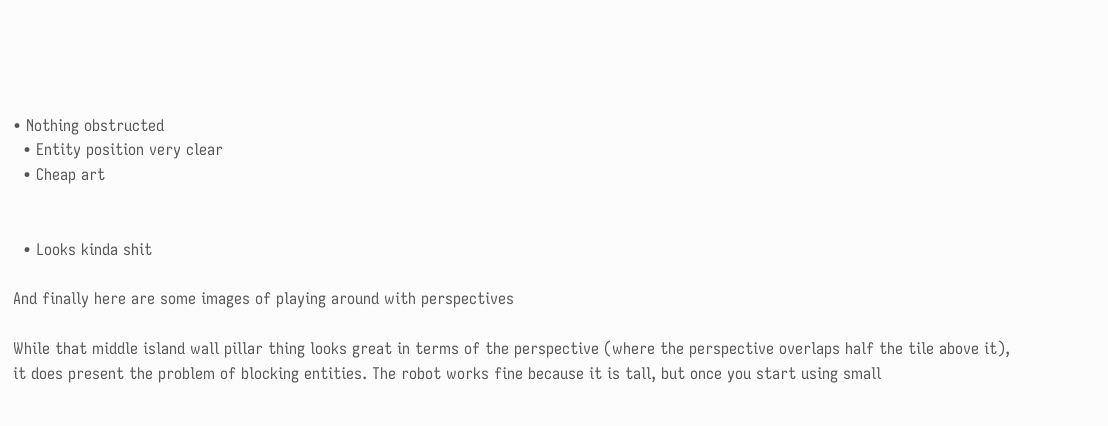• Nothing obstructed
  • Entity position very clear
  • Cheap art


  • Looks kinda shit

And finally here are some images of playing around with perspectives

While that middle island wall pillar thing looks great in terms of the perspective (where the perspective overlaps half the tile above it), it does present the problem of blocking entities. The robot works fine because it is tall, but once you start using small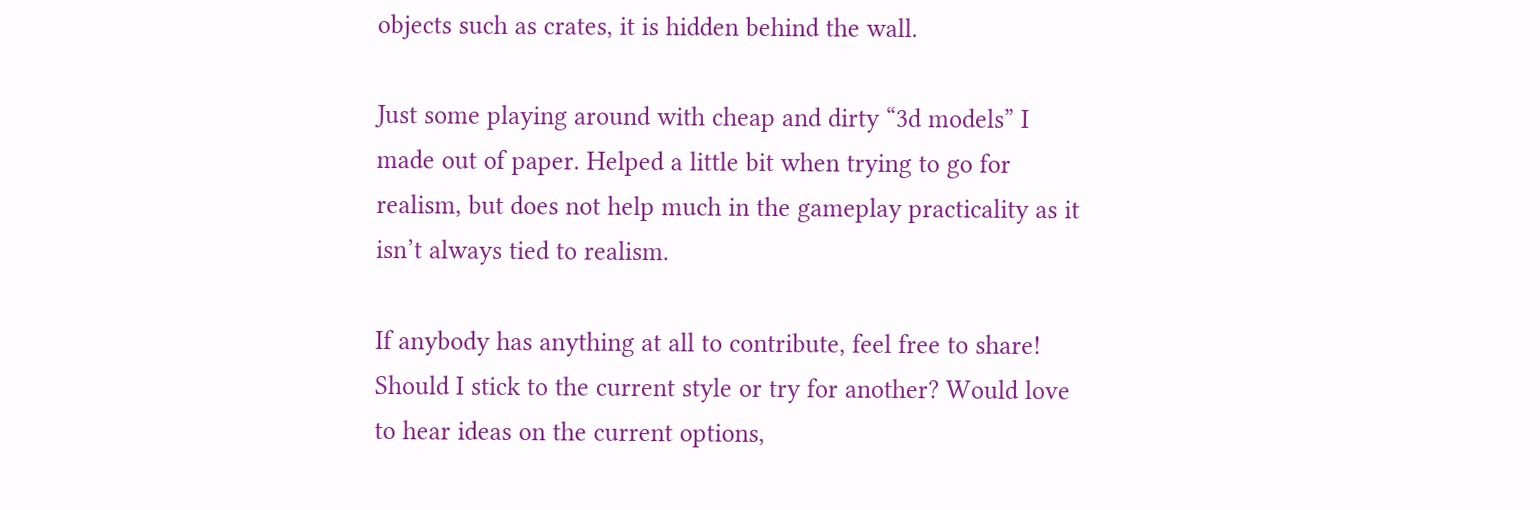objects such as crates, it is hidden behind the wall.

Just some playing around with cheap and dirty “3d models” I made out of paper. Helped a little bit when trying to go for realism, but does not help much in the gameplay practicality as it isn’t always tied to realism.

If anybody has anything at all to contribute, feel free to share! Should I stick to the current style or try for another? Would love to hear ideas on the current options,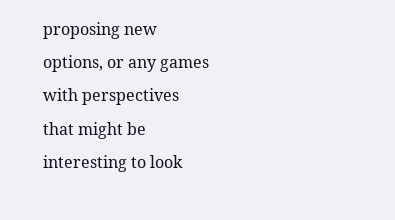proposing new options, or any games with perspectives that might be interesting to look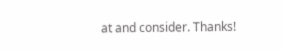at and consider. Thanks!